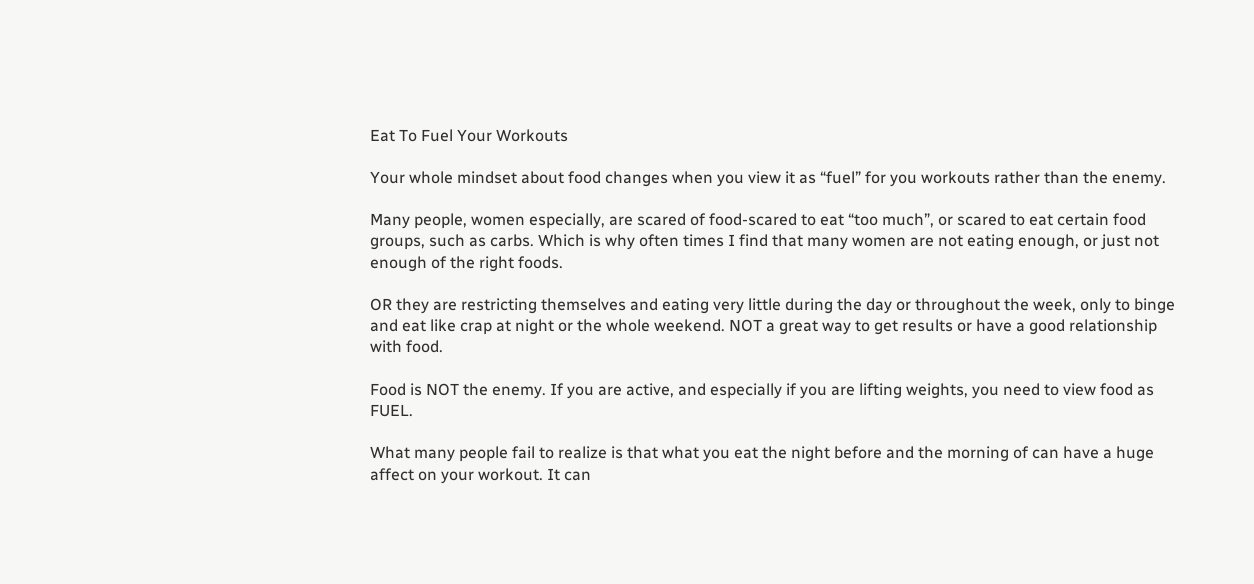Eat To Fuel Your Workouts

Your whole mindset about food changes when you view it as “fuel” for you workouts rather than the enemy.

Many people, women especially, are scared of food-scared to eat “too much”, or scared to eat certain food groups, such as carbs. Which is why often times I find that many women are not eating enough, or just not enough of the right foods.

OR they are restricting themselves and eating very little during the day or throughout the week, only to binge and eat like crap at night or the whole weekend. NOT a great way to get results or have a good relationship with food.

Food is NOT the enemy. If you are active, and especially if you are lifting weights, you need to view food as FUEL.

What many people fail to realize is that what you eat the night before and the morning of can have a huge affect on your workout. It can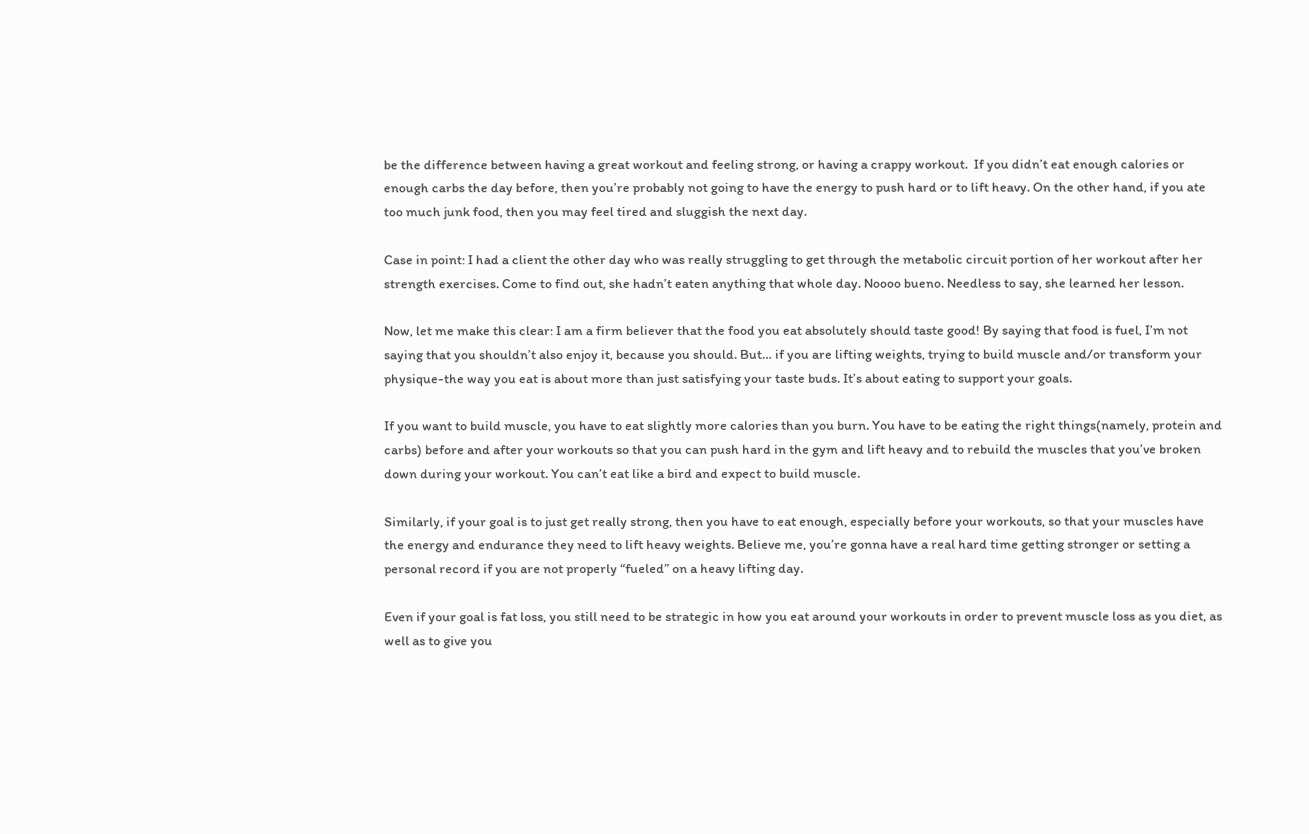be the difference between having a great workout and feeling strong, or having a crappy workout.  If you didn’t eat enough calories or enough carbs the day before, then you’re probably not going to have the energy to push hard or to lift heavy. On the other hand, if you ate too much junk food, then you may feel tired and sluggish the next day.

Case in point: I had a client the other day who was really struggling to get through the metabolic circuit portion of her workout after her strength exercises. Come to find out, she hadn’t eaten anything that whole day. Noooo bueno. Needless to say, she learned her lesson.

Now, let me make this clear: I am a firm believer that the food you eat absolutely should taste good! By saying that food is fuel, I’m not saying that you shouldn’t also enjoy it, because you should. But… if you are lifting weights, trying to build muscle and/or transform your physique-the way you eat is about more than just satisfying your taste buds. It’s about eating to support your goals.

If you want to build muscle, you have to eat slightly more calories than you burn. You have to be eating the right things(namely, protein and carbs) before and after your workouts so that you can push hard in the gym and lift heavy and to rebuild the muscles that you’ve broken down during your workout. You can’t eat like a bird and expect to build muscle.

Similarly, if your goal is to just get really strong, then you have to eat enough, especially before your workouts, so that your muscles have the energy and endurance they need to lift heavy weights. Believe me, you’re gonna have a real hard time getting stronger or setting a personal record if you are not properly “fueled” on a heavy lifting day.

Even if your goal is fat loss, you still need to be strategic in how you eat around your workouts in order to prevent muscle loss as you diet, as well as to give you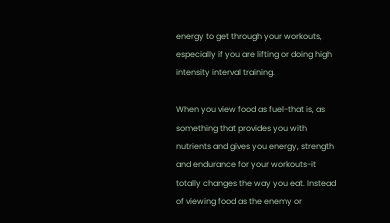energy to get through your workouts, especially if you are lifting or doing high intensity interval training.

When you view food as fuel-that is, as something that provides you with nutrients and gives you energy, strength and endurance for your workouts-it totally changes the way you eat. Instead of viewing food as the enemy or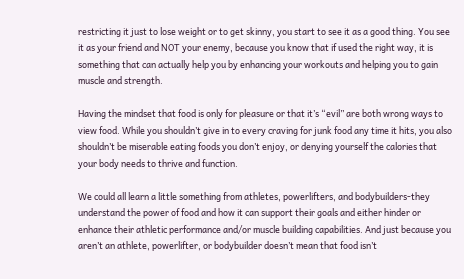restricting it just to lose weight or to get skinny, you start to see it as a good thing. You see it as your friend and NOT your enemy, because you know that if used the right way, it is something that can actually help you by enhancing your workouts and helping you to gain muscle and strength.

Having the mindset that food is only for pleasure or that it’s “evil” are both wrong ways to view food. While you shouldn’t give in to every craving for junk food any time it hits, you also shouldn’t be miserable eating foods you don’t enjoy, or denying yourself the calories that your body needs to thrive and function.

We could all learn a little something from athletes, powerlifters, and bodybuilders-they understand the power of food and how it can support their goals and either hinder or enhance their athletic performance and/or muscle building capabilities. And just because you aren’t an athlete, powerlifter, or bodybuilder doesn’t mean that food isn’t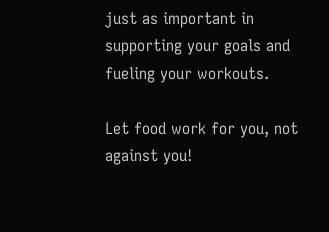just as important in supporting your goals and fueling your workouts.

Let food work for you, not against you!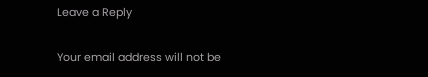Leave a Reply

Your email address will not be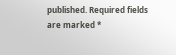published. Required fields are marked *